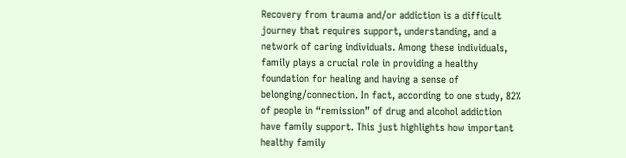Recovery from trauma and/or addiction is a difficult journey that requires support, understanding, and a network of caring individuals. Among these individuals, family plays a crucial role in providing a healthy foundation for healing and having a sense of belonging/connection. In fact, according to one study, 82% of people in “remission” of drug and alcohol addiction have family support. This just highlights how important healthy family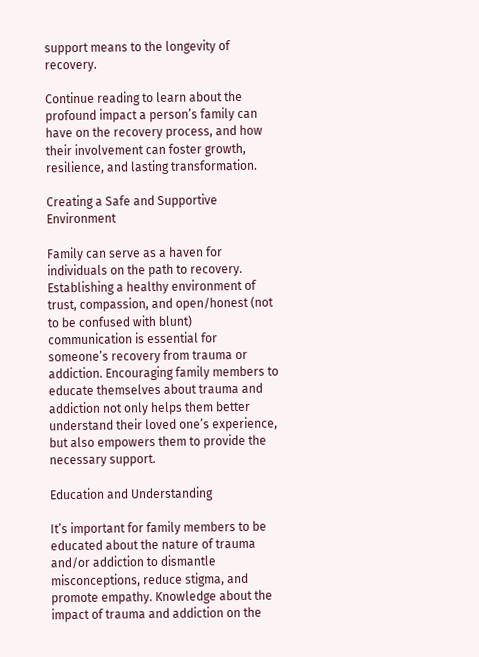support means to the longevity of recovery.

Continue reading to learn about the profound impact a person’s family can have on the recovery process, and how their involvement can foster growth, resilience, and lasting transformation.

Creating a Safe and Supportive Environment

Family can serve as a haven for individuals on the path to recovery. Establishing a healthy environment of trust, compassion, and open/honest (not to be confused with blunt) communication is essential for someone’s recovery from trauma or addiction. Encouraging family members to educate themselves about trauma and addiction not only helps them better understand their loved one’s experience, but also empowers them to provide the necessary support.

Education and Understanding

It’s important for family members to be educated about the nature of trauma and/or addiction to dismantle misconceptions, reduce stigma, and promote empathy. Knowledge about the impact of trauma and addiction on the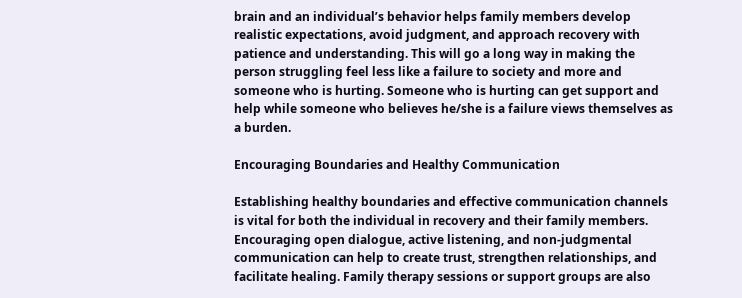brain and an individual’s behavior helps family members develop realistic expectations, avoid judgment, and approach recovery with patience and understanding. This will go a long way in making the person struggling feel less like a failure to society and more and someone who is hurting. Someone who is hurting can get support and help while someone who believes he/she is a failure views themselves as a burden.

Encouraging Boundaries and Healthy Communication

Establishing healthy boundaries and effective communication channels is vital for both the individual in recovery and their family members. Encouraging open dialogue, active listening, and non-judgmental communication can help to create trust, strengthen relationships, and facilitate healing. Family therapy sessions or support groups are also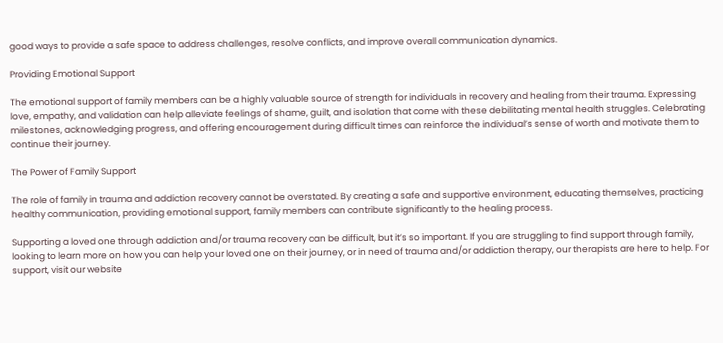good ways to provide a safe space to address challenges, resolve conflicts, and improve overall communication dynamics.

Providing Emotional Support

The emotional support of family members can be a highly valuable source of strength for individuals in recovery and healing from their trauma. Expressing love, empathy, and validation can help alleviate feelings of shame, guilt, and isolation that come with these debilitating mental health struggles. Celebrating milestones, acknowledging progress, and offering encouragement during difficult times can reinforce the individual’s sense of worth and motivate them to continue their journey.

The Power of Family Support

The role of family in trauma and addiction recovery cannot be overstated. By creating a safe and supportive environment, educating themselves, practicing healthy communication, providing emotional support, family members can contribute significantly to the healing process.

Supporting a loved one through addiction and/or trauma recovery can be difficult, but it’s so important. If you are struggling to find support through family, looking to learn more on how you can help your loved one on their journey, or in need of trauma and/or addiction therapy, our therapists are here to help. For support, visit our website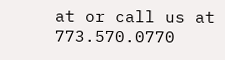at or call us at 773.570.0770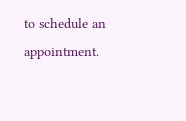to schedule an appointment.